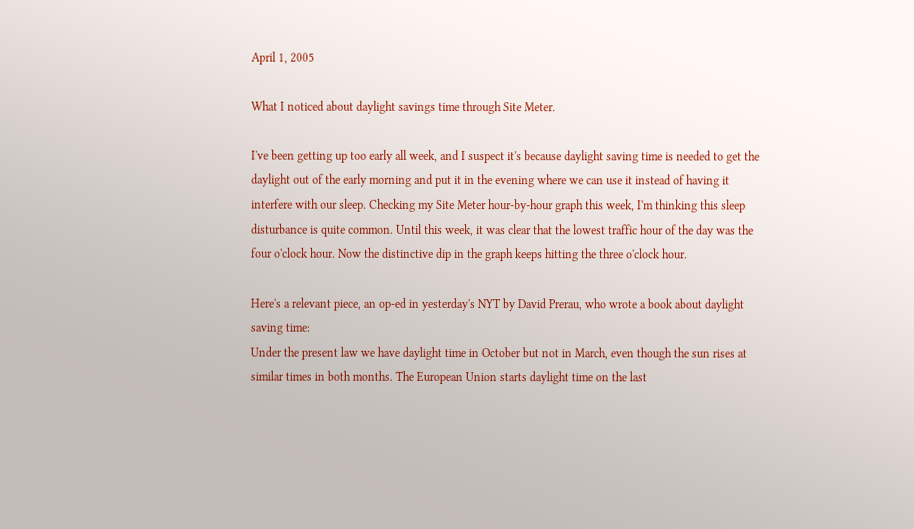April 1, 2005

What I noticed about daylight savings time through Site Meter.

I've been getting up too early all week, and I suspect it's because daylight saving time is needed to get the daylight out of the early morning and put it in the evening where we can use it instead of having it interfere with our sleep. Checking my Site Meter hour-by-hour graph this week, I'm thinking this sleep disturbance is quite common. Until this week, it was clear that the lowest traffic hour of the day was the four o'clock hour. Now the distinctive dip in the graph keeps hitting the three o'clock hour.

Here's a relevant piece, an op-ed in yesterday's NYT by David Prerau, who wrote a book about daylight saving time:
Under the present law we have daylight time in October but not in March, even though the sun rises at similar times in both months. The European Union starts daylight time on the last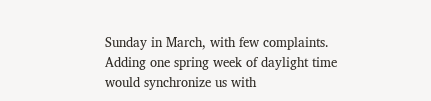Sunday in March, with few complaints. Adding one spring week of daylight time would synchronize us with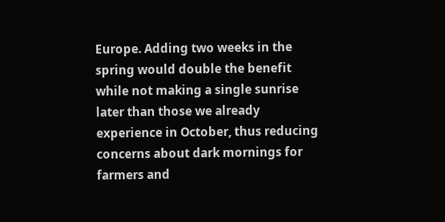Europe. Adding two weeks in the spring would double the benefit while not making a single sunrise later than those we already experience in October, thus reducing concerns about dark mornings for farmers and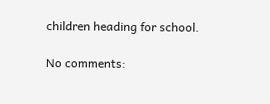children heading for school.

No comments: